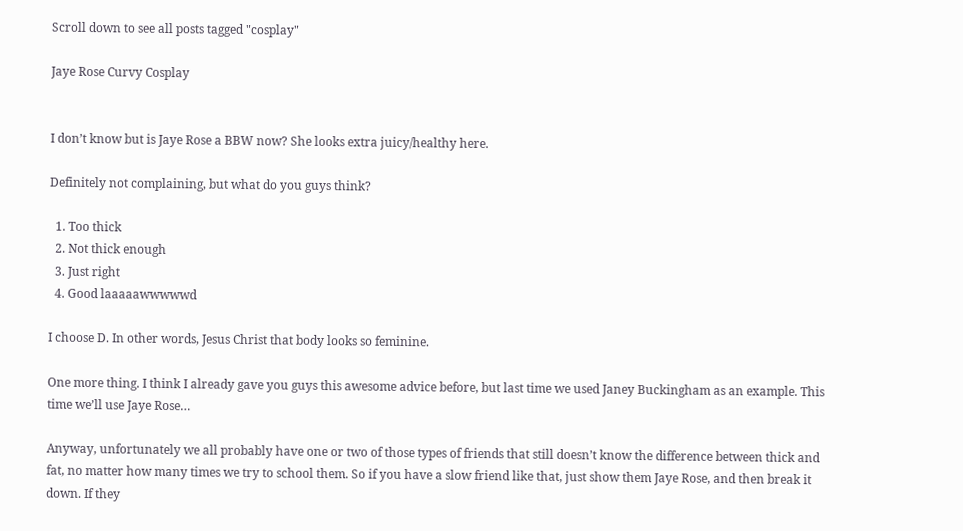Scroll down to see all posts tagged "cosplay"

Jaye Rose Curvy Cosplay


I don’t know but is Jaye Rose a BBW now? She looks extra juicy/healthy here.

Definitely not complaining, but what do you guys think?

  1. Too thick
  2. Not thick enough
  3. Just right
  4. Good laaaaawwwwwd

I choose D. In other words, Jesus Christ that body looks so feminine.

One more thing. I think I already gave you guys this awesome advice before, but last time we used Janey Buckingham as an example. This time we’ll use Jaye Rose…

Anyway, unfortunately we all probably have one or two of those types of friends that still doesn’t know the difference between thick and fat, no matter how many times we try to school them. So if you have a slow friend like that, just show them Jaye Rose, and then break it down. If they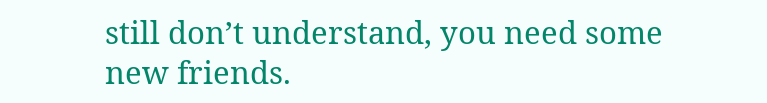still don’t understand, you need some new friends.